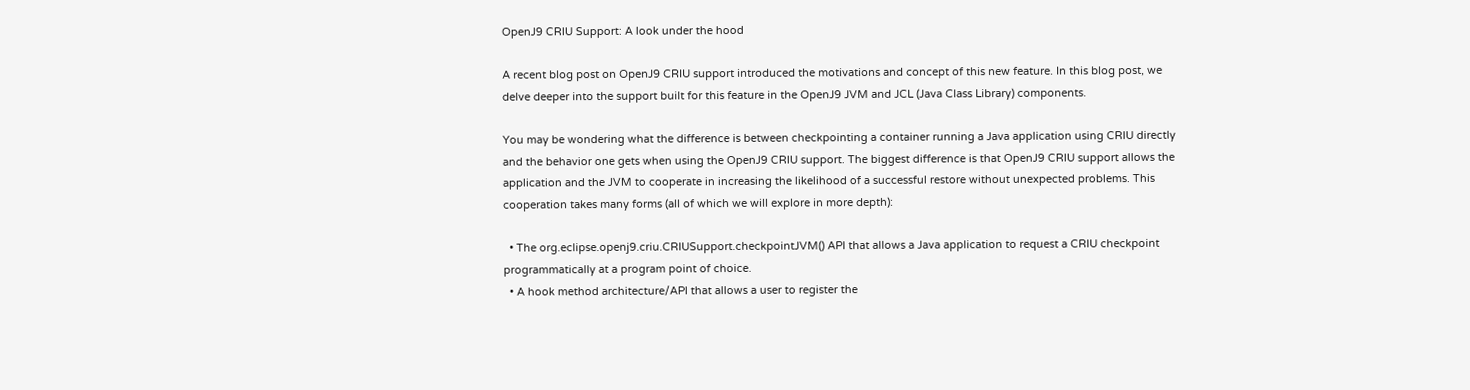OpenJ9 CRIU Support: A look under the hood

A recent blog post on OpenJ9 CRIU support introduced the motivations and concept of this new feature. In this blog post, we delve deeper into the support built for this feature in the OpenJ9 JVM and JCL (Java Class Library) components.

You may be wondering what the difference is between checkpointing a container running a Java application using CRIU directly and the behavior one gets when using the OpenJ9 CRIU support. The biggest difference is that OpenJ9 CRIU support allows the application and the JVM to cooperate in increasing the likelihood of a successful restore without unexpected problems. This cooperation takes many forms (all of which we will explore in more depth):

  • The org.eclipse.openj9.criu.CRIUSupport.checkpointJVM() API that allows a Java application to request a CRIU checkpoint programmatically at a program point of choice.
  • A hook method architecture/API that allows a user to register the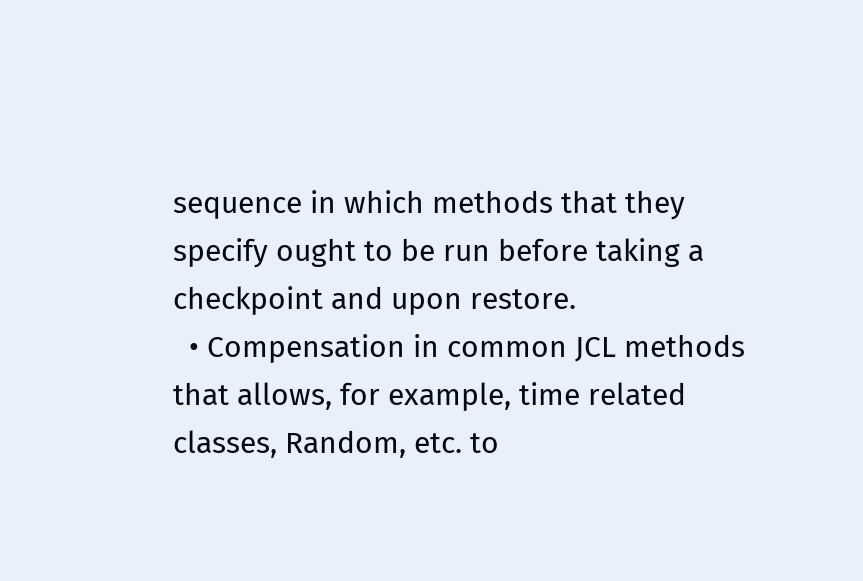sequence in which methods that they specify ought to be run before taking a checkpoint and upon restore.
  • Compensation in common JCL methods that allows, for example, time related classes, Random, etc. to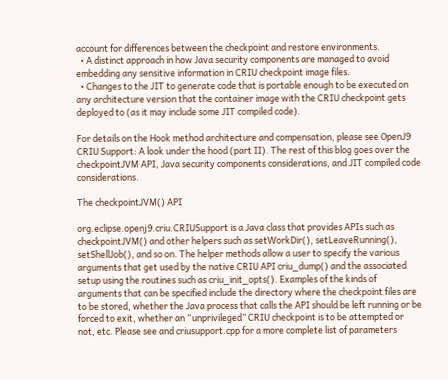account for differences between the checkpoint and restore environments.
  • A distinct approach in how Java security components are managed to avoid embedding any sensitive information in CRIU checkpoint image files.
  • Changes to the JIT to generate code that is portable enough to be executed on any architecture version that the container image with the CRIU checkpoint gets deployed to (as it may include some JIT compiled code).

For details on the Hook method architecture and compensation, please see OpenJ9 CRIU Support: A look under the hood (part II). The rest of this blog goes over the checkpointJVM API, Java security components considerations, and JIT compiled code considerations.

The checkpointJVM() API

org.eclipse.openj9.criu.CRIUSupport is a Java class that provides APIs such as checkpointJVM() and other helpers such as setWorkDir(), setLeaveRunning(), setShellJob(), and so on. The helper methods allow a user to specify the various arguments that get used by the native CRIU API criu_dump() and the associated setup using the routines such as criu_init_opts(). Examples of the kinds of arguments that can be specified include the directory where the checkpoint files are to be stored, whether the Java process that calls the API should be left running or be forced to exit, whether an “unprivileged” CRIU checkpoint is to be attempted or not, etc. Please see and criusupport.cpp for a more complete list of parameters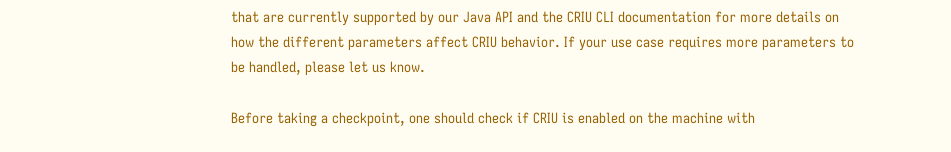that are currently supported by our Java API and the CRIU CLI documentation for more details on how the different parameters affect CRIU behavior. If your use case requires more parameters to be handled, please let us know.

Before taking a checkpoint, one should check if CRIU is enabled on the machine with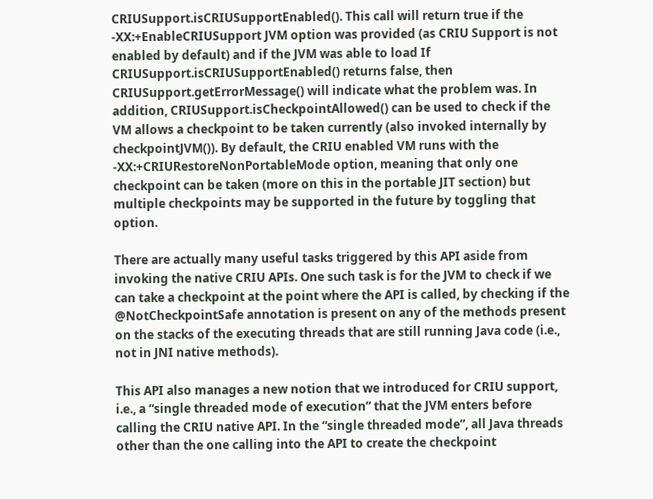CRIUSupport.isCRIUSupportEnabled(). This call will return true if the -XX:+EnableCRIUSupport JVM option was provided (as CRIU Support is not enabled by default) and if the JVM was able to load If CRIUSupport.isCRIUSupportEnabled() returns false, then CRIUSupport.getErrorMessage() will indicate what the problem was. In addition, CRIUSupport.isCheckpointAllowed() can be used to check if the VM allows a checkpoint to be taken currently (also invoked internally by checkpointJVM()). By default, the CRIU enabled VM runs with the -XX:+CRIURestoreNonPortableMode option, meaning that only one checkpoint can be taken (more on this in the portable JIT section) but multiple checkpoints may be supported in the future by toggling that option.

There are actually many useful tasks triggered by this API aside from invoking the native CRIU APIs. One such task is for the JVM to check if we can take a checkpoint at the point where the API is called, by checking if the @NotCheckpointSafe annotation is present on any of the methods present on the stacks of the executing threads that are still running Java code (i.e., not in JNI native methods).

This API also manages a new notion that we introduced for CRIU support, i.e., a “single threaded mode of execution” that the JVM enters before calling the CRIU native API. In the “single threaded mode”, all Java threads other than the one calling into the API to create the checkpoint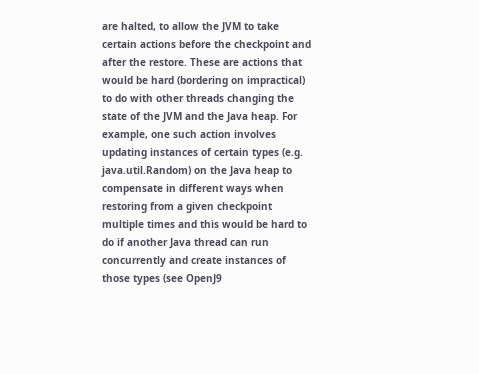are halted, to allow the JVM to take certain actions before the checkpoint and after the restore. These are actions that would be hard (bordering on impractical) to do with other threads changing the state of the JVM and the Java heap. For example, one such action involves updating instances of certain types (e.g. java.util.Random) on the Java heap to compensate in different ways when restoring from a given checkpoint multiple times and this would be hard to do if another Java thread can run concurrently and create instances of those types (see OpenJ9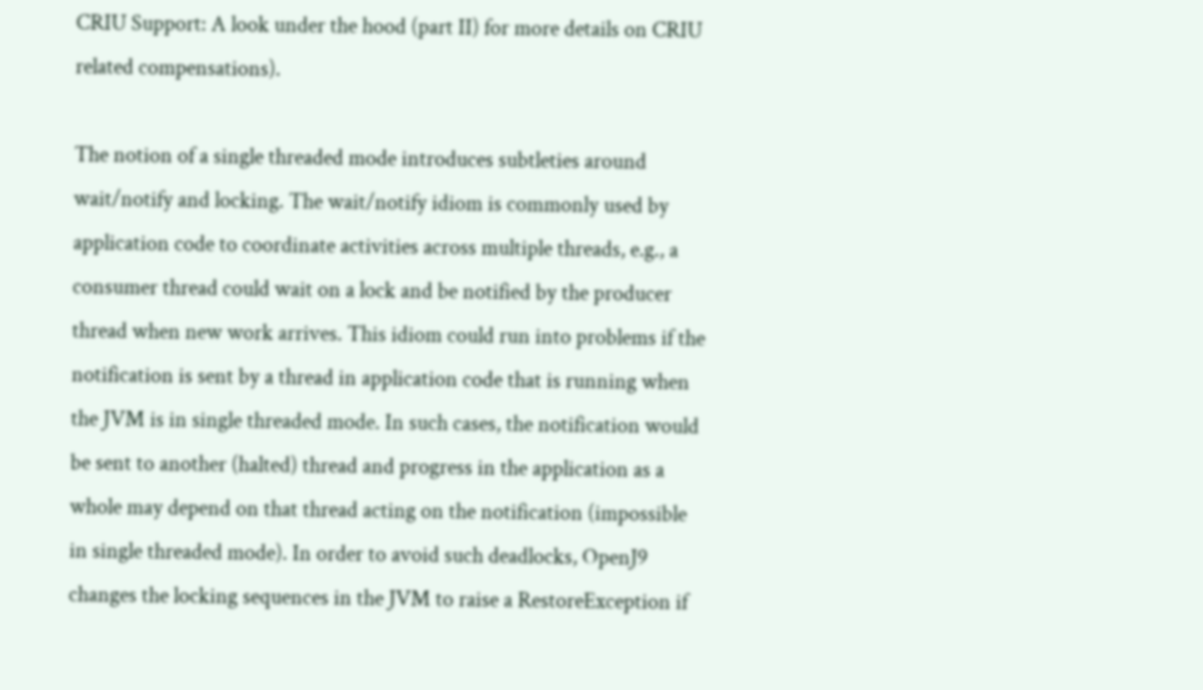CRIU Support: A look under the hood (part II) for more details on CRIU related compensations).

The notion of a single threaded mode introduces subtleties around wait/notify and locking. The wait/notify idiom is commonly used by application code to coordinate activities across multiple threads, e.g., a consumer thread could wait on a lock and be notified by the producer thread when new work arrives. This idiom could run into problems if the notification is sent by a thread in application code that is running when the JVM is in single threaded mode. In such cases, the notification would be sent to another (halted) thread and progress in the application as a whole may depend on that thread acting on the notification (impossible in single threaded mode). In order to avoid such deadlocks, OpenJ9 changes the locking sequences in the JVM to raise a RestoreException if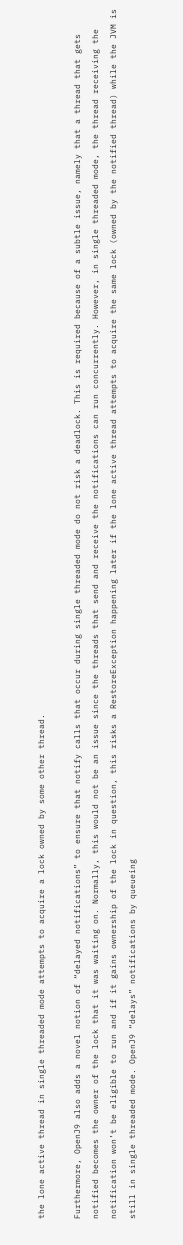the lone active thread in single threaded mode attempts to acquire a lock owned by some other thread.

Furthermore, OpenJ9 also adds a novel notion of “delayed notifications” to ensure that notify calls that occur during single threaded mode do not risk a deadlock. This is required because of a subtle issue, namely that a thread that gets notified becomes the owner of the lock that it was waiting on. Normally, this would not be an issue since the threads that send and receive the notifications can run concurrently. However, in single threaded mode, the thread receiving the notification won’t be eligible to run and if it gains ownership of the lock in question, this risks a RestoreException happening later if the lone active thread attempts to acquire the same lock (owned by the notified thread) while the JVM is still in single threaded mode. OpenJ9 “delays” notifications by queueing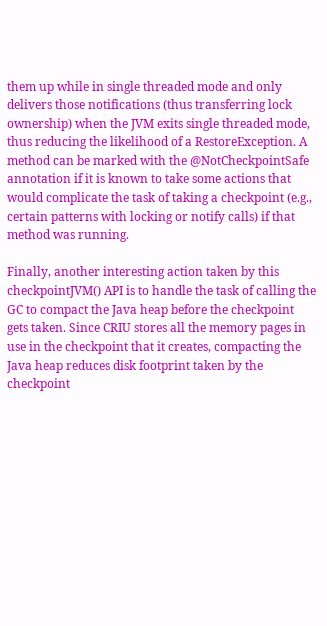them up while in single threaded mode and only delivers those notifications (thus transferring lock ownership) when the JVM exits single threaded mode, thus reducing the likelihood of a RestoreException. A method can be marked with the @NotCheckpointSafe annotation if it is known to take some actions that would complicate the task of taking a checkpoint (e.g., certain patterns with locking or notify calls) if that method was running.

Finally, another interesting action taken by this checkpointJVM() API is to handle the task of calling the GC to compact the Java heap before the checkpoint gets taken. Since CRIU stores all the memory pages in use in the checkpoint that it creates, compacting the Java heap reduces disk footprint taken by the checkpoint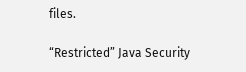files.

“Restricted” Java Security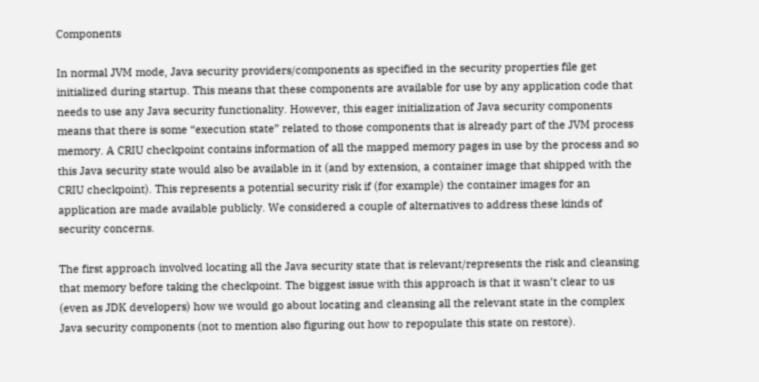Components

In normal JVM mode, Java security providers/components as specified in the security properties file get initialized during startup. This means that these components are available for use by any application code that needs to use any Java security functionality. However, this eager initialization of Java security components means that there is some “execution state” related to those components that is already part of the JVM process memory. A CRIU checkpoint contains information of all the mapped memory pages in use by the process and so this Java security state would also be available in it (and by extension, a container image that shipped with the CRIU checkpoint). This represents a potential security risk if (for example) the container images for an application are made available publicly. We considered a couple of alternatives to address these kinds of security concerns.

The first approach involved locating all the Java security state that is relevant/represents the risk and cleansing that memory before taking the checkpoint. The biggest issue with this approach is that it wasn’t clear to us (even as JDK developers) how we would go about locating and cleansing all the relevant state in the complex Java security components (not to mention also figuring out how to repopulate this state on restore).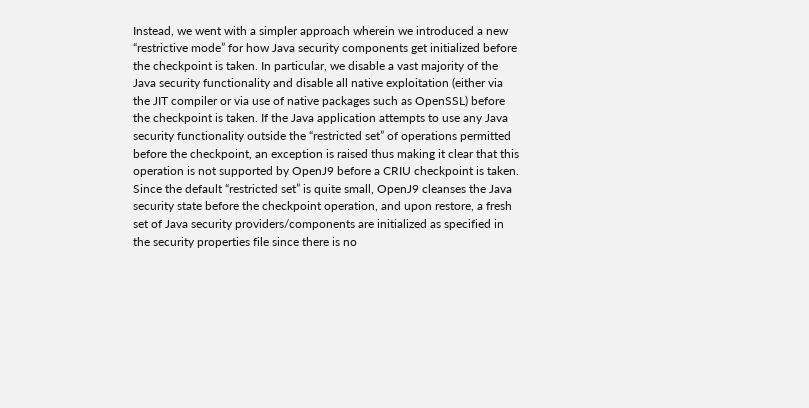Instead, we went with a simpler approach wherein we introduced a new “restrictive mode” for how Java security components get initialized before the checkpoint is taken. In particular, we disable a vast majority of the Java security functionality and disable all native exploitation (either via the JIT compiler or via use of native packages such as OpenSSL) before the checkpoint is taken. If the Java application attempts to use any Java security functionality outside the “restricted set” of operations permitted before the checkpoint, an exception is raised thus making it clear that this operation is not supported by OpenJ9 before a CRIU checkpoint is taken. Since the default “restricted set” is quite small, OpenJ9 cleanses the Java security state before the checkpoint operation, and upon restore, a fresh set of Java security providers/components are initialized as specified in the security properties file since there is no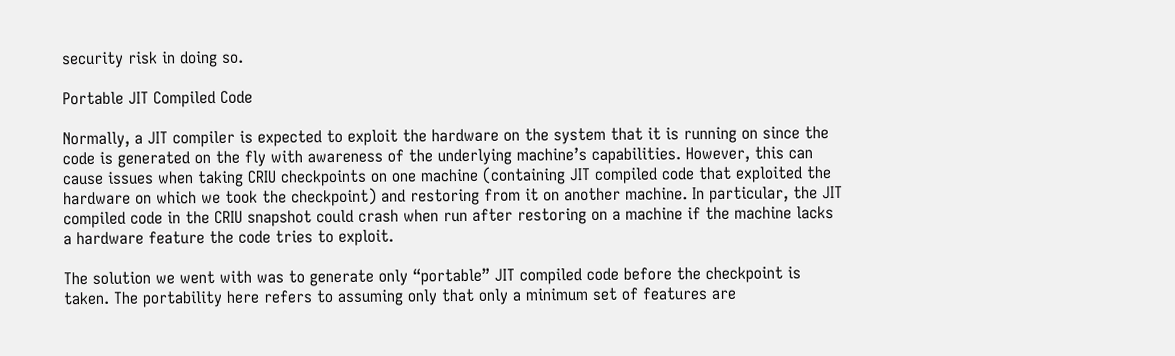security risk in doing so.

Portable JIT Compiled Code

Normally, a JIT compiler is expected to exploit the hardware on the system that it is running on since the code is generated on the fly with awareness of the underlying machine’s capabilities. However, this can cause issues when taking CRIU checkpoints on one machine (containing JIT compiled code that exploited the hardware on which we took the checkpoint) and restoring from it on another machine. In particular, the JIT compiled code in the CRIU snapshot could crash when run after restoring on a machine if the machine lacks a hardware feature the code tries to exploit.

The solution we went with was to generate only “portable” JIT compiled code before the checkpoint is taken. The portability here refers to assuming only that only a minimum set of features are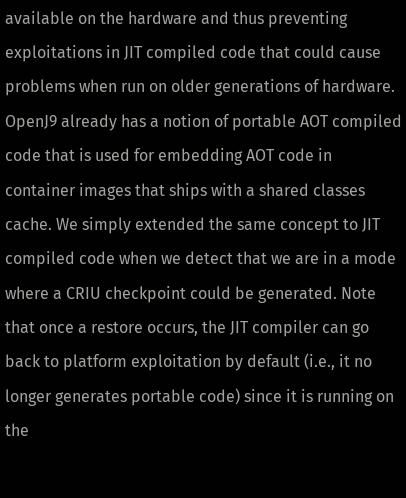available on the hardware and thus preventing exploitations in JIT compiled code that could cause problems when run on older generations of hardware. OpenJ9 already has a notion of portable AOT compiled code that is used for embedding AOT code in container images that ships with a shared classes cache. We simply extended the same concept to JIT compiled code when we detect that we are in a mode where a CRIU checkpoint could be generated. Note that once a restore occurs, the JIT compiler can go back to platform exploitation by default (i.e., it no longer generates portable code) since it is running on the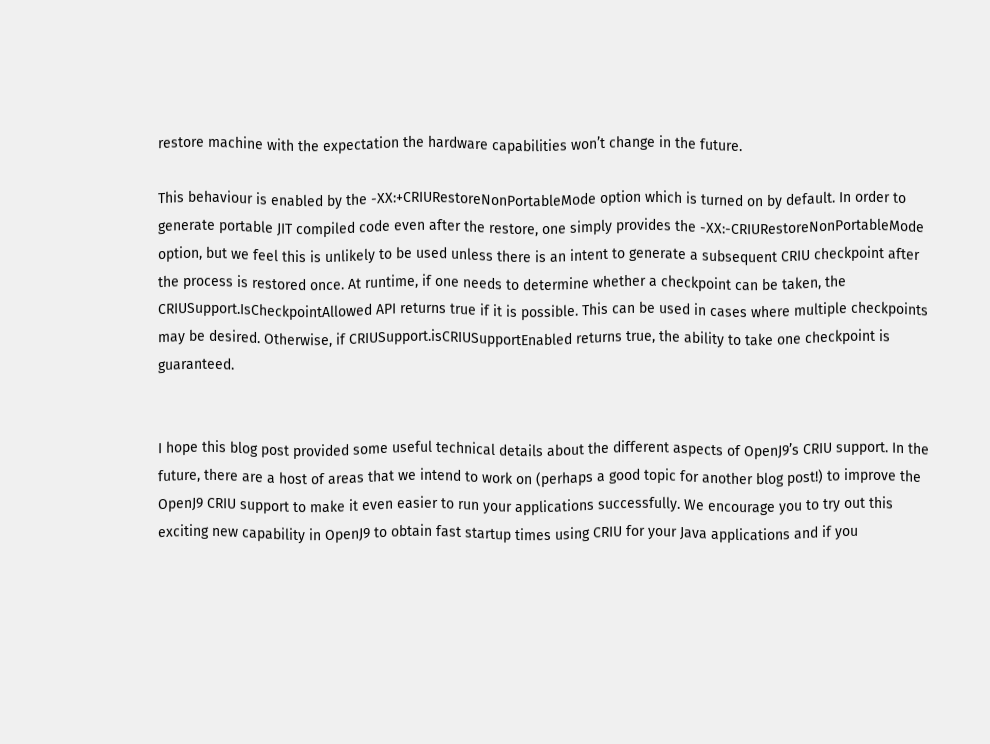restore machine with the expectation the hardware capabilities won’t change in the future.

This behaviour is enabled by the -XX:+CRIURestoreNonPortableMode option which is turned on by default. In order to generate portable JIT compiled code even after the restore, one simply provides the -XX:-CRIURestoreNonPortableMode option, but we feel this is unlikely to be used unless there is an intent to generate a subsequent CRIU checkpoint after the process is restored once. At runtime, if one needs to determine whether a checkpoint can be taken, the CRIUSupport.IsCheckpointAllowed API returns true if it is possible. This can be used in cases where multiple checkpoints may be desired. Otherwise, if CRIUSupport.isCRIUSupportEnabled returns true, the ability to take one checkpoint is guaranteed.


I hope this blog post provided some useful technical details about the different aspects of OpenJ9’s CRIU support. In the future, there are a host of areas that we intend to work on (perhaps a good topic for another blog post!) to improve the OpenJ9 CRIU support to make it even easier to run your applications successfully. We encourage you to try out this exciting new capability in OpenJ9 to obtain fast startup times using CRIU for your Java applications and if you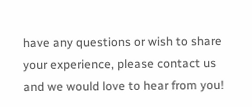have any questions or wish to share your experience, please contact us and we would love to hear from you!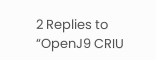2 Replies to “OpenJ9 CRIU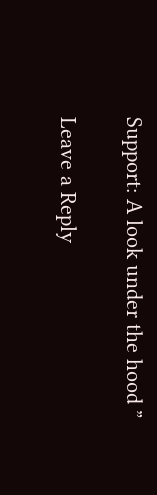Support: A look under the hood ”

Leave a Reply